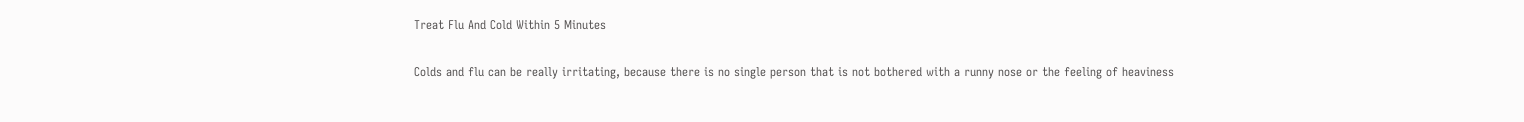Treat Flu And Cold Within 5 Minutes

Colds and flu can be really irritating, because there is no single person that is not bothered with a runny nose or the feeling of heaviness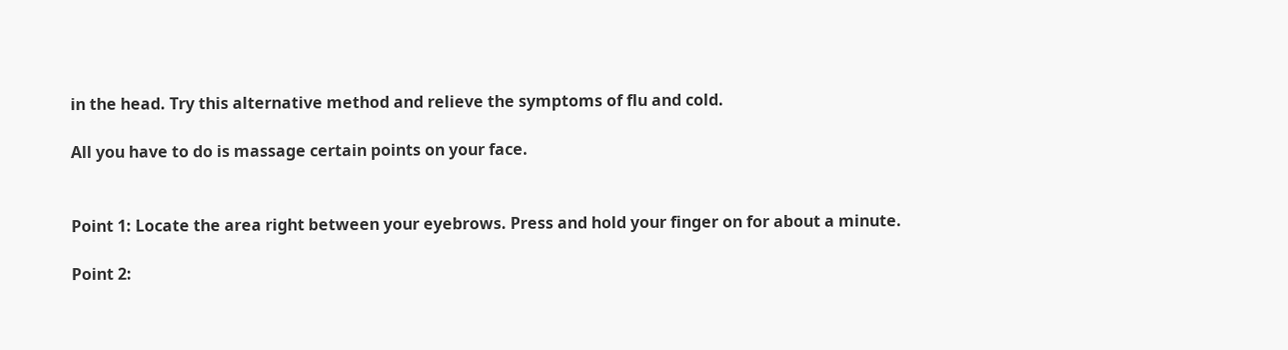in the head. Try this alternative method and relieve the symptoms of flu and cold.

All you have to do is massage certain points on your face.


Point 1: Locate the area right between your eyebrows. Press and hold your finger on for about a minute.

Point 2: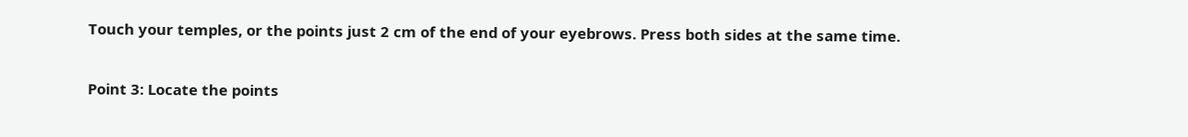Touch your temples, or the points just 2 cm of the end of your eyebrows. Press both sides at the same time.

Point 3: Locate the points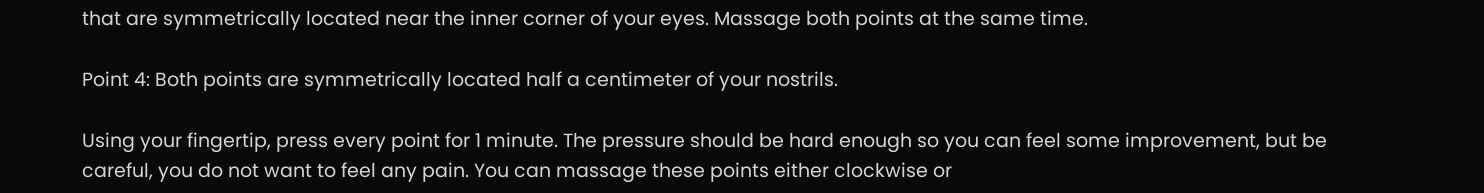that are symmetrically located near the inner corner of your eyes. Massage both points at the same time.

Point 4: Both points are symmetrically located half a centimeter of your nostrils.

Using your fingertip, press every point for 1 minute. The pressure should be hard enough so you can feel some improvement, but be careful, you do not want to feel any pain. You can massage these points either clockwise or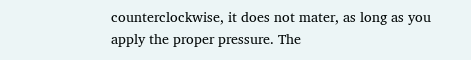counterclockwise, it does not mater, as long as you apply the proper pressure. The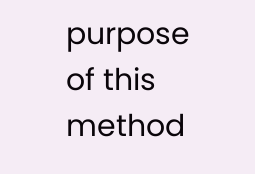purpose of this method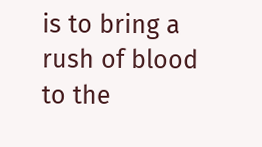is to bring a rush of blood to the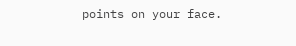points on your face.